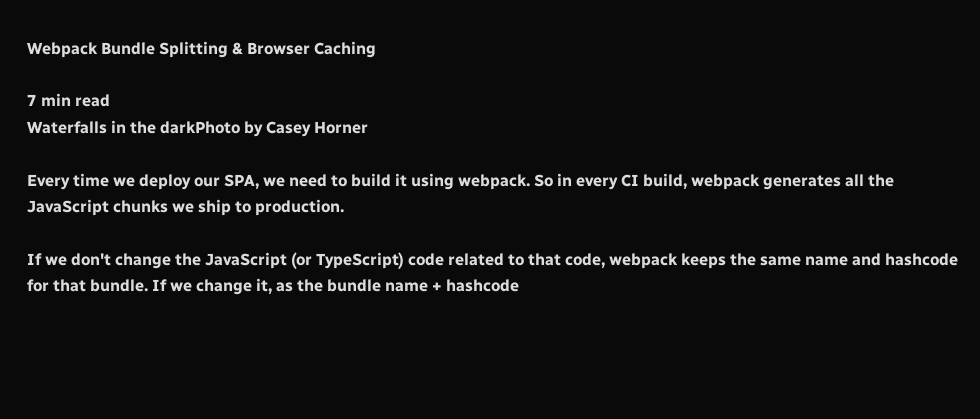Webpack Bundle Splitting & Browser Caching

7 min read
Waterfalls in the darkPhoto by Casey Horner

Every time we deploy our SPA, we need to build it using webpack. So in every CI build, webpack generates all the JavaScript chunks we ship to production.

If we don't change the JavaScript (or TypeScript) code related to that code, webpack keeps the same name and hashcode for that bundle. If we change it, as the bundle name + hashcode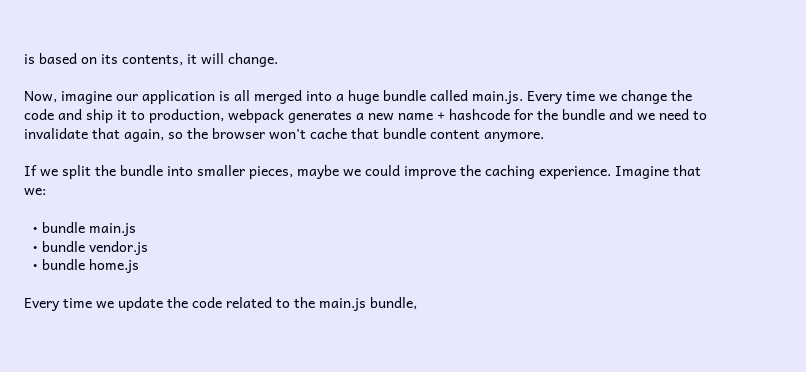is based on its contents, it will change.

Now, imagine our application is all merged into a huge bundle called main.js. Every time we change the code and ship it to production, webpack generates a new name + hashcode for the bundle and we need to invalidate that again, so the browser won't cache that bundle content anymore.

If we split the bundle into smaller pieces, maybe we could improve the caching experience. Imagine that we:

  • bundle main.js
  • bundle vendor.js
  • bundle home.js

Every time we update the code related to the main.js bundle,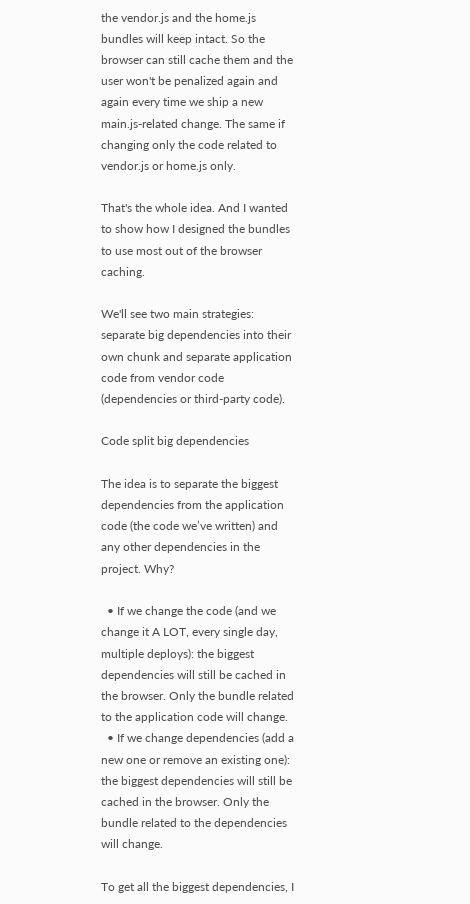the vendor.js and the home.js bundles will keep intact. So the browser can still cache them and the user won't be penalized again and again every time we ship a new main.js-related change. The same if changing only the code related to vendor.js or home.js only.

That's the whole idea. And I wanted to show how I designed the bundles to use most out of the browser caching.

We'll see two main strategies: separate big dependencies into their own chunk and separate application code from vendor code (dependencies or third-party code).

Code split big dependencies

The idea is to separate the biggest dependencies from the application code (the code we’ve written) and any other dependencies in the project. Why?

  • If we change the code (and we change it A LOT, every single day, multiple deploys): the biggest dependencies will still be cached in the browser. Only the bundle related to the application code will change.
  • If we change dependencies (add a new one or remove an existing one): the biggest dependencies will still be cached in the browser. Only the bundle related to the dependencies will change.

To get all the biggest dependencies, I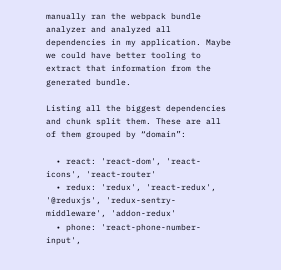manually ran the webpack bundle analyzer and analyzed all dependencies in my application. Maybe we could have better tooling to extract that information from the generated bundle.

Listing all the biggest dependencies and chunk split them. These are all of them grouped by “domain”:

  • react: 'react-dom', 'react-icons', 'react-router'
  • redux: 'redux', 'react-redux', '@reduxjs', 'redux-sentry-middleware', 'addon-redux'
  • phone: 'react-phone-number-input',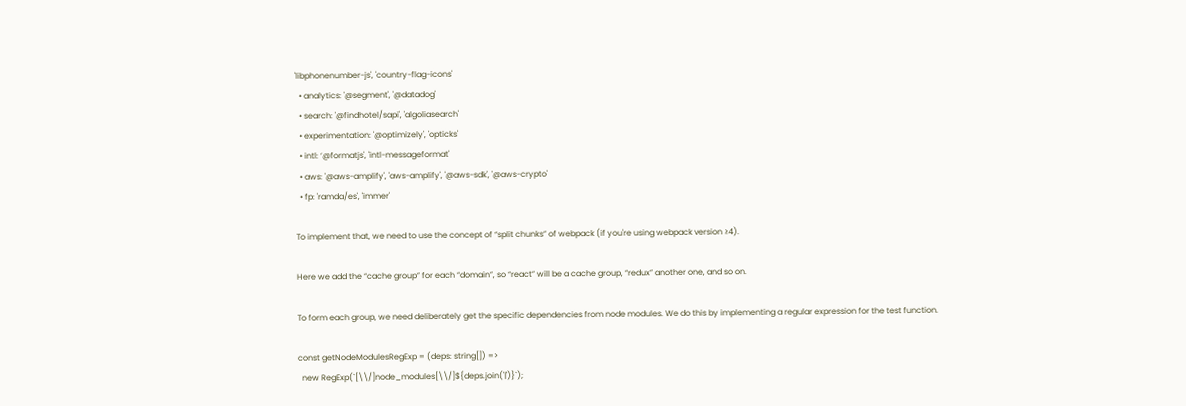'libphonenumber-js', 'country-flag-icons'
  • analytics: '@segment', '@datadog'
  • search: '@findhotel/sapi', 'algoliasearch'
  • experimentation: '@optimizely', 'opticks'
  • intl: ‘@formatjs', 'intl-messageformat'
  • aws: '@aws-amplify', 'aws-amplify', '@aws-sdk', '@aws-crypto'
  • fp: 'ramda/es', 'immer'

To implement that, we need to use the concept of “split chunks” of webpack (if you're using webpack version ≥4).

Here we add the “cache group” for each “domain”, so “react” will be a cache group, “redux” another one, and so on.

To form each group, we need deliberately get the specific dependencies from node modules. We do this by implementing a regular expression for the test function.

const getNodeModulesRegExp = (deps: string[]) =>
  new RegExp(`[\\/]node_modules[\\/]${deps.join('|')}`);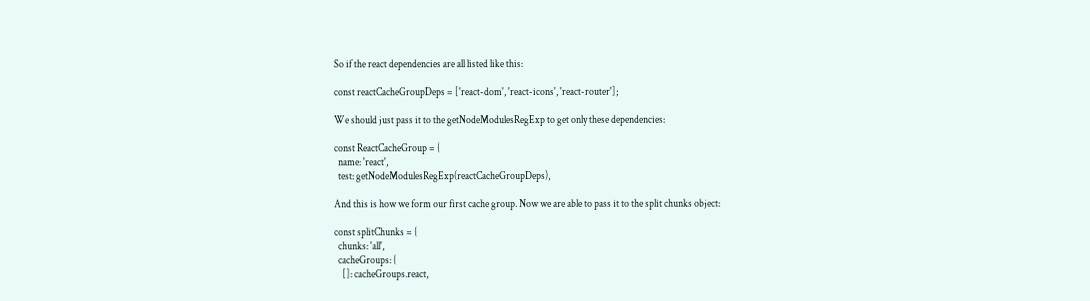So if the react dependencies are all listed like this:

const reactCacheGroupDeps = ['react-dom', 'react-icons', 'react-router'];

We should just pass it to the getNodeModulesRegExp to get only these dependencies:

const ReactCacheGroup = {
  name: 'react',
  test: getNodeModulesRegExp(reactCacheGroupDeps),

And this is how we form our first cache group. Now we are able to pass it to the split chunks object:

const splitChunks = {
  chunks: 'all',
  cacheGroups: {
    []: cacheGroups.react,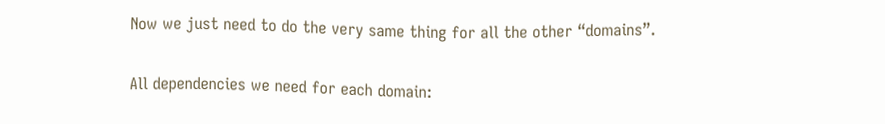Now we just need to do the very same thing for all the other “domains”.

All dependencies we need for each domain: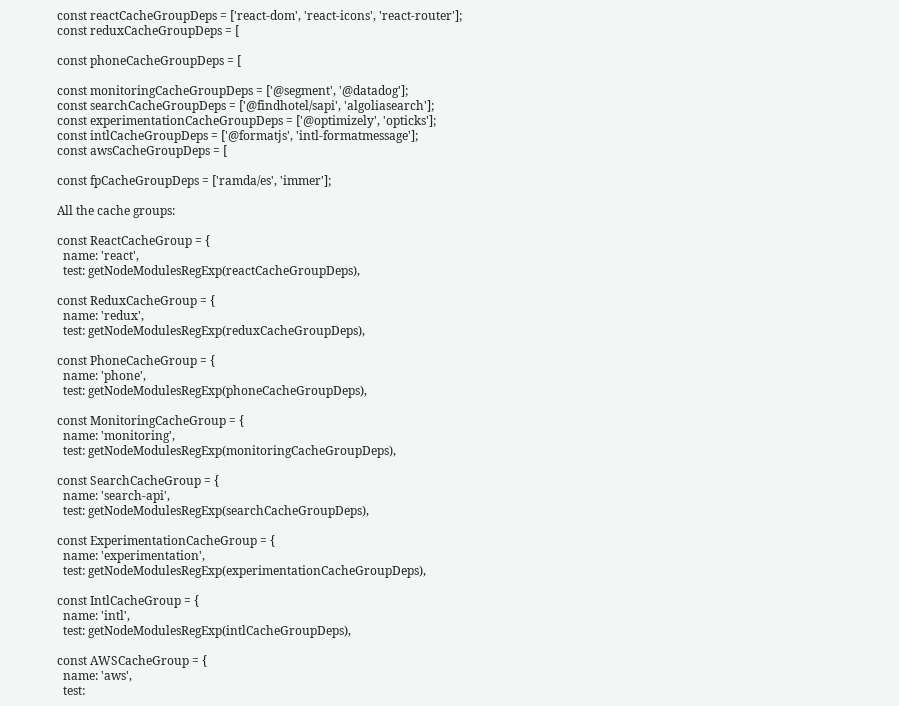const reactCacheGroupDeps = ['react-dom', 'react-icons', 'react-router'];
const reduxCacheGroupDeps = [

const phoneCacheGroupDeps = [

const monitoringCacheGroupDeps = ['@segment', '@datadog'];
const searchCacheGroupDeps = ['@findhotel/sapi', 'algoliasearch'];
const experimentationCacheGroupDeps = ['@optimizely', 'opticks'];
const intlCacheGroupDeps = ['@formatjs', 'intl-formatmessage'];
const awsCacheGroupDeps = [

const fpCacheGroupDeps = ['ramda/es', 'immer'];

All the cache groups:

const ReactCacheGroup = {
  name: 'react',
  test: getNodeModulesRegExp(reactCacheGroupDeps),

const ReduxCacheGroup = {
  name: 'redux',
  test: getNodeModulesRegExp(reduxCacheGroupDeps),

const PhoneCacheGroup = {
  name: 'phone',
  test: getNodeModulesRegExp(phoneCacheGroupDeps),

const MonitoringCacheGroup = {
  name: 'monitoring',
  test: getNodeModulesRegExp(monitoringCacheGroupDeps),

const SearchCacheGroup = {
  name: 'search-api',
  test: getNodeModulesRegExp(searchCacheGroupDeps),

const ExperimentationCacheGroup = {
  name: 'experimentation',
  test: getNodeModulesRegExp(experimentationCacheGroupDeps),

const IntlCacheGroup = {
  name: 'intl',
  test: getNodeModulesRegExp(intlCacheGroupDeps),

const AWSCacheGroup = {
  name: 'aws',
  test: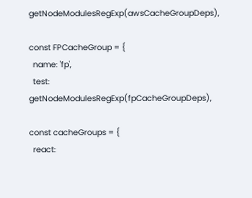getNodeModulesRegExp(awsCacheGroupDeps),

const FPCacheGroup = {
  name: 'fp',
  test: getNodeModulesRegExp(fpCacheGroupDeps),

const cacheGroups = {
  react: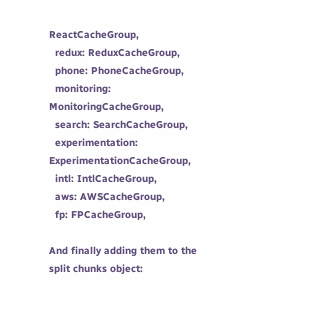ReactCacheGroup,
  redux: ReduxCacheGroup,
  phone: PhoneCacheGroup,
  monitoring: MonitoringCacheGroup,
  search: SearchCacheGroup,
  experimentation: ExperimentationCacheGroup,
  intl: IntlCacheGroup,
  aws: AWSCacheGroup,
  fp: FPCacheGroup,

And finally adding them to the split chunks object: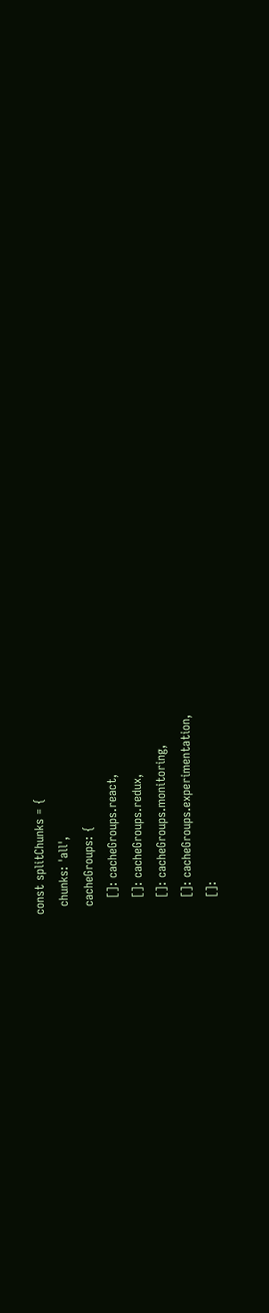const splitChunks = {
  chunks: 'all',
  cacheGroups: {
    []: cacheGroups.react,
    []: cacheGroups.redux,
    []: cacheGroups.monitoring,
    []: cacheGroups.experimentation,
    []: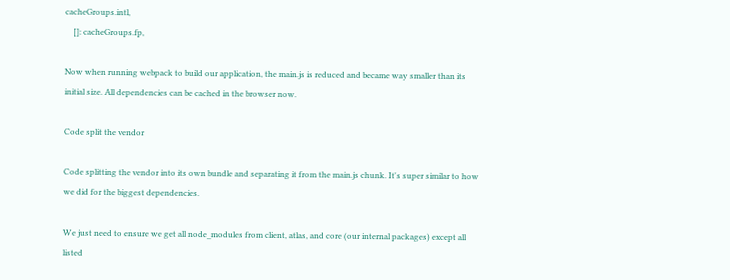cacheGroups.intl,
    []: cacheGroups.fp,

Now when running webpack to build our application, the main.js is reduced and became way smaller than its initial size. All dependencies can be cached in the browser now.

Code split the vendor

Code splitting the vendor into its own bundle and separating it from the main.js chunk. It's super similar to how we did for the biggest dependencies.

We just need to ensure we get all node_modules from client, atlas, and core (our internal packages) except all listed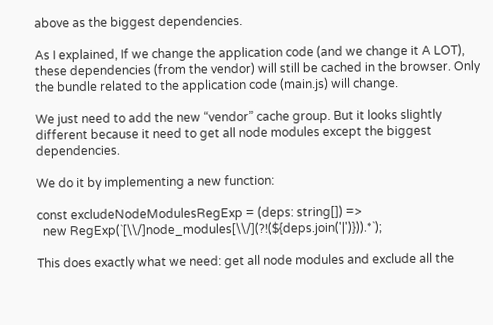above as the biggest dependencies.

As I explained, If we change the application code (and we change it A LOT), these dependencies (from the vendor) will still be cached in the browser. Only the bundle related to the application code (main.js) will change.

We just need to add the new “vendor” cache group. But it looks slightly different because it need to get all node modules except the biggest dependencies.

We do it by implementing a new function:

const excludeNodeModulesRegExp = (deps: string[]) =>
  new RegExp(`[\\/]node_modules[\\/](?!(${deps.join('|')})).*`);

This does exactly what we need: get all node modules and exclude all the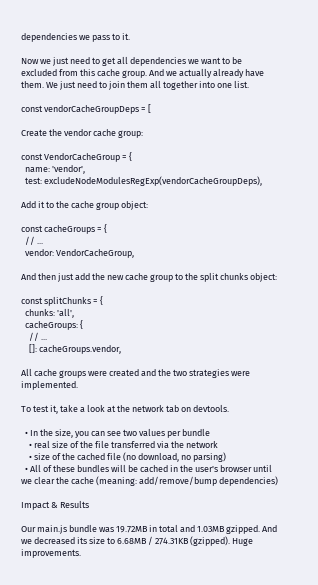dependencies we pass to it.

Now we just need to get all dependencies we want to be excluded from this cache group. And we actually already have them. We just need to join them all together into one list.

const vendorCacheGroupDeps = [

Create the vendor cache group:

const VendorCacheGroup = {
  name: 'vendor',
  test: excludeNodeModulesRegExp(vendorCacheGroupDeps),

Add it to the cache group object:

const cacheGroups = {
  // ...
  vendor: VendorCacheGroup,

And then just add the new cache group to the split chunks object:

const splitChunks = {
  chunks: 'all',
  cacheGroups: {
    // ...
    []: cacheGroups.vendor,

All cache groups were created and the two strategies were implemented.

To test it, take a look at the network tab on devtools.

  • In the size, you can see two values per bundle
    • real size of the file transferred via the network
    • size of the cached file (no download, no parsing)
  • All of these bundles will be cached in the user's browser until we clear the cache (meaning: add/remove/bump dependencies)

Impact & Results

Our main.js bundle was 19.72MB in total and 1.03MB gzipped. And we decreased its size to 6.68MB / 274.31KB (gzipped). Huge improvements.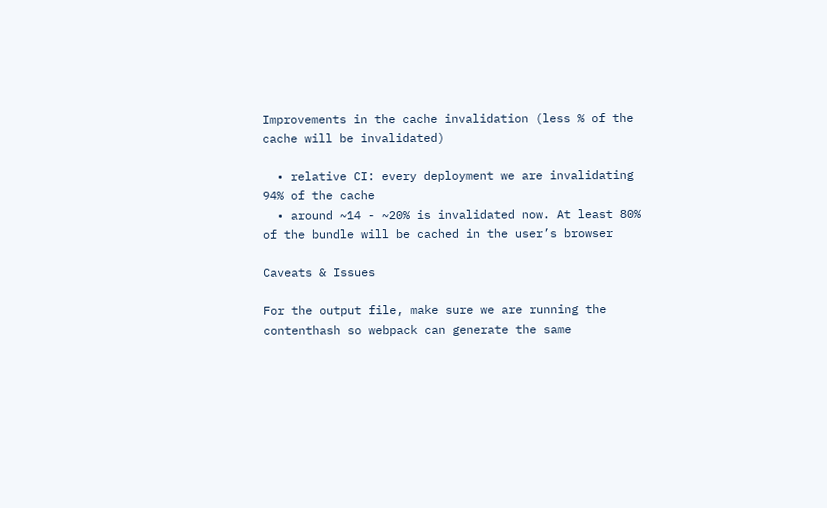Improvements in the cache invalidation (less % of the cache will be invalidated)

  • relative CI: every deployment we are invalidating 94% of the cache
  • around ~14 - ~20% is invalidated now. At least 80% of the bundle will be cached in the user’s browser

Caveats & Issues

For the output file, make sure we are running the contenthash so webpack can generate the same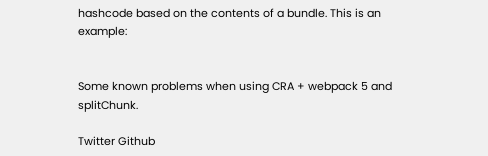hashcode based on the contents of a bundle. This is an example:


Some known problems when using CRA + webpack 5 and splitChunk.

Twitter Github